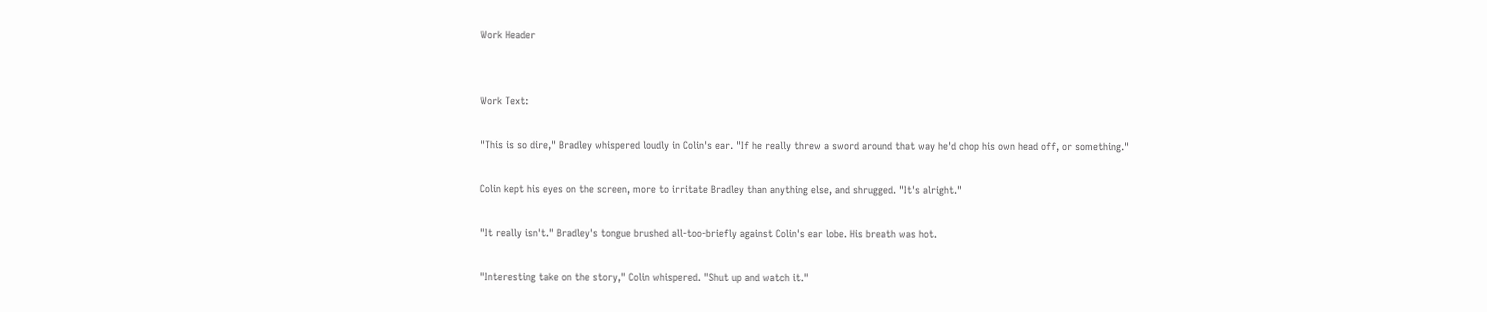Work Header


Work Text:

"This is so dire," Bradley whispered loudly in Colin's ear. "If he really threw a sword around that way he'd chop his own head off, or something."

Colin kept his eyes on the screen, more to irritate Bradley than anything else, and shrugged. "It's alright."

"It really isn't." Bradley's tongue brushed all-too-briefly against Colin's ear lobe. His breath was hot.

"Interesting take on the story," Colin whispered. "Shut up and watch it."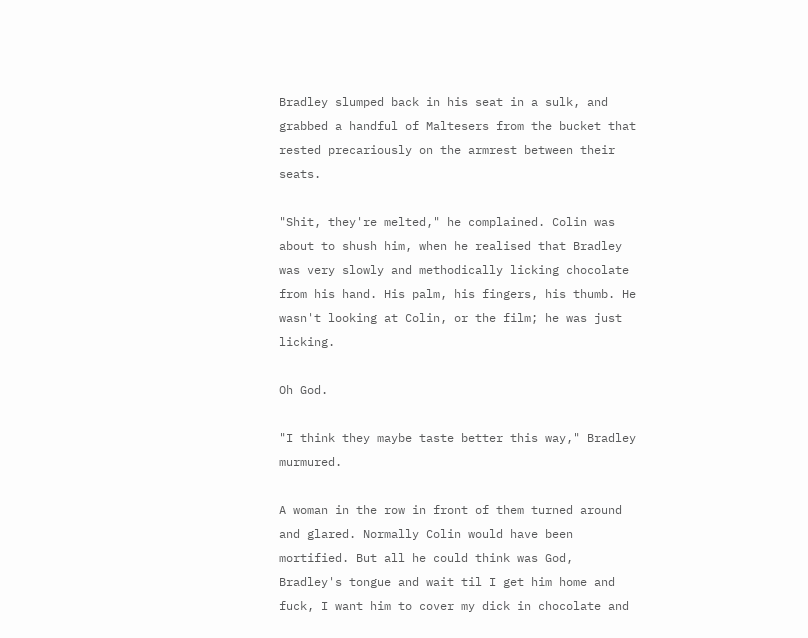Bradley slumped back in his seat in a sulk, and grabbed a handful of Maltesers from the bucket that rested precariously on the armrest between their seats.

"Shit, they're melted," he complained. Colin was about to shush him, when he realised that Bradley was very slowly and methodically licking chocolate from his hand. His palm, his fingers, his thumb. He wasn't looking at Colin, or the film; he was just licking.

Oh God.

"I think they maybe taste better this way," Bradley murmured.

A woman in the row in front of them turned around and glared. Normally Colin would have been mortified. But all he could think was God, Bradley's tongue and wait til I get him home and fuck, I want him to cover my dick in chocolate and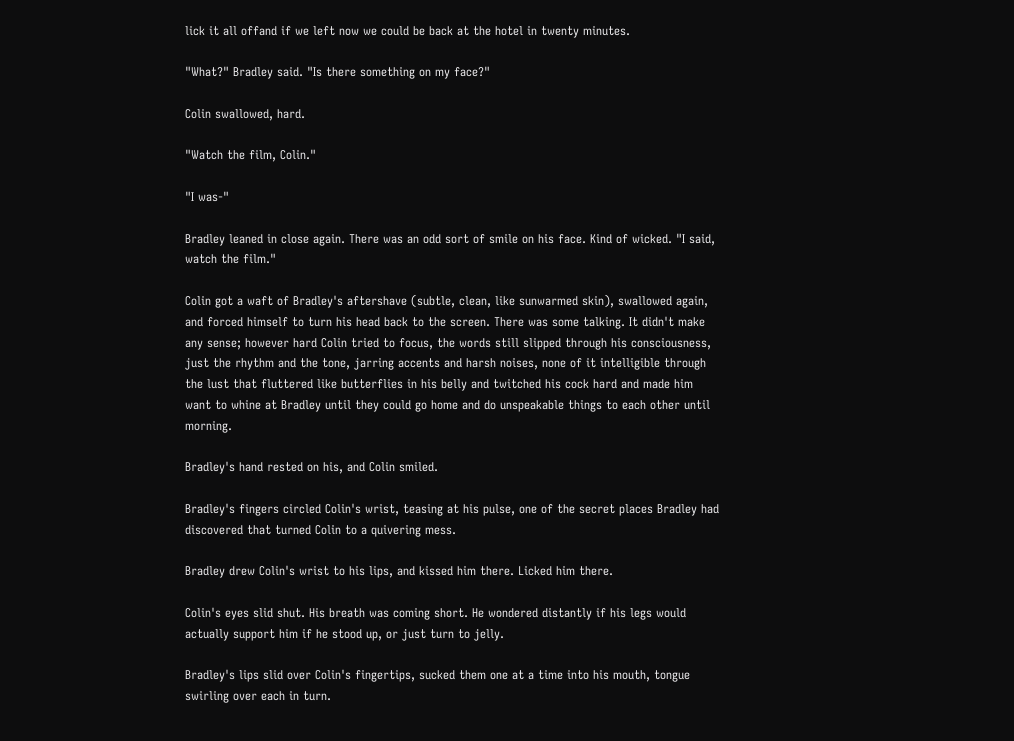lick it all offand if we left now we could be back at the hotel in twenty minutes.

"What?" Bradley said. "Is there something on my face?"

Colin swallowed, hard.

"Watch the film, Colin."

"I was-"

Bradley leaned in close again. There was an odd sort of smile on his face. Kind of wicked. "I said, watch the film."

Colin got a waft of Bradley's aftershave (subtle, clean, like sunwarmed skin), swallowed again, and forced himself to turn his head back to the screen. There was some talking. It didn't make any sense; however hard Colin tried to focus, the words still slipped through his consciousness, just the rhythm and the tone, jarring accents and harsh noises, none of it intelligible through the lust that fluttered like butterflies in his belly and twitched his cock hard and made him want to whine at Bradley until they could go home and do unspeakable things to each other until morning.

Bradley's hand rested on his, and Colin smiled.

Bradley's fingers circled Colin's wrist, teasing at his pulse, one of the secret places Bradley had discovered that turned Colin to a quivering mess.

Bradley drew Colin's wrist to his lips, and kissed him there. Licked him there.

Colin's eyes slid shut. His breath was coming short. He wondered distantly if his legs would actually support him if he stood up, or just turn to jelly.

Bradley's lips slid over Colin's fingertips, sucked them one at a time into his mouth, tongue swirling over each in turn.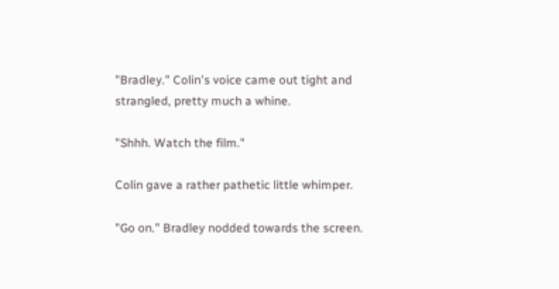"Bradley." Colin's voice came out tight and strangled, pretty much a whine.

"Shhh. Watch the film."

Colin gave a rather pathetic little whimper.

"Go on." Bradley nodded towards the screen.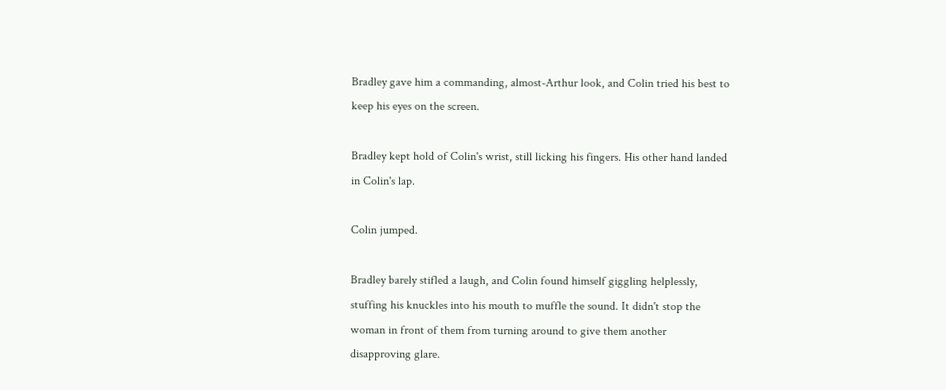Bradley gave him a commanding, almost-Arthur look, and Colin tried his best to keep his eyes on the screen.

Bradley kept hold of Colin's wrist, still licking his fingers. His other hand landed in Colin's lap.

Colin jumped.

Bradley barely stifled a laugh, and Colin found himself giggling helplessly, stuffing his knuckles into his mouth to muffle the sound. It didn't stop the woman in front of them from turning around to give them another disapproving glare.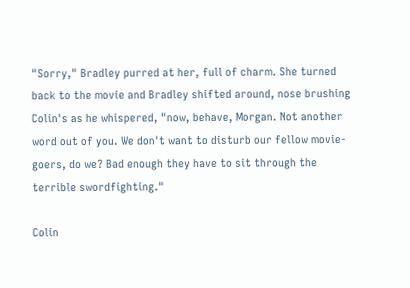"Sorry," Bradley purred at her, full of charm. She turned back to the movie and Bradley shifted around, nose brushing Colin's as he whispered, "now, behave, Morgan. Not another word out of you. We don't want to disturb our fellow movie-goers, do we? Bad enough they have to sit through the terrible swordfighting."

Colin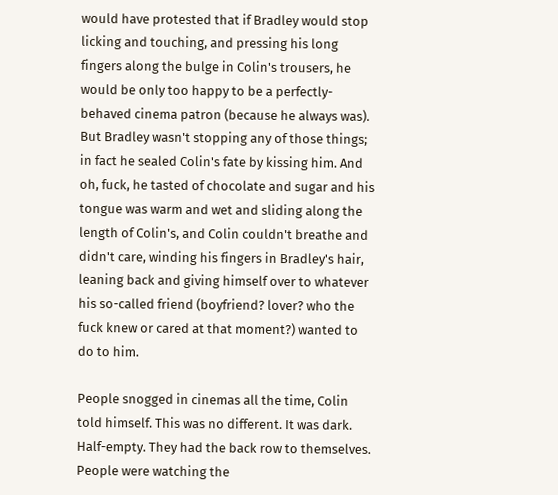would have protested that if Bradley would stop licking and touching, and pressing his long fingers along the bulge in Colin's trousers, he would be only too happy to be a perfectly-behaved cinema patron (because he always was). But Bradley wasn't stopping any of those things; in fact he sealed Colin's fate by kissing him. And oh, fuck, he tasted of chocolate and sugar and his tongue was warm and wet and sliding along the length of Colin's, and Colin couldn't breathe and didn't care, winding his fingers in Bradley's hair, leaning back and giving himself over to whatever his so-called friend (boyfriend? lover? who the fuck knew or cared at that moment?) wanted to do to him.

People snogged in cinemas all the time, Colin told himself. This was no different. It was dark. Half-empty. They had the back row to themselves. People were watching the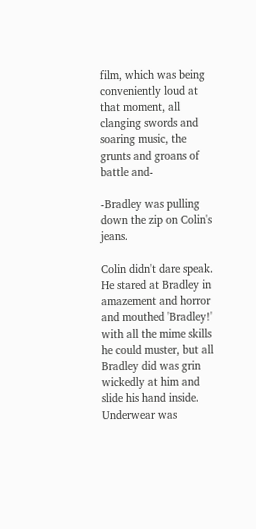film, which was being conveniently loud at that moment, all clanging swords and soaring music, the grunts and groans of battle and-

-Bradley was pulling down the zip on Colin's jeans.

Colin didn't dare speak. He stared at Bradley in amazement and horror and mouthed 'Bradley!' with all the mime skills he could muster, but all Bradley did was grin wickedly at him and slide his hand inside. Underwear was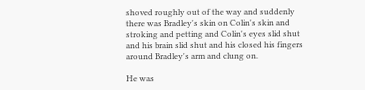shoved roughly out of the way and suddenly there was Bradley's skin on Colin's skin and stroking and petting and Colin's eyes slid shut and his brain slid shut and his closed his fingers around Bradley's arm and clung on.

He was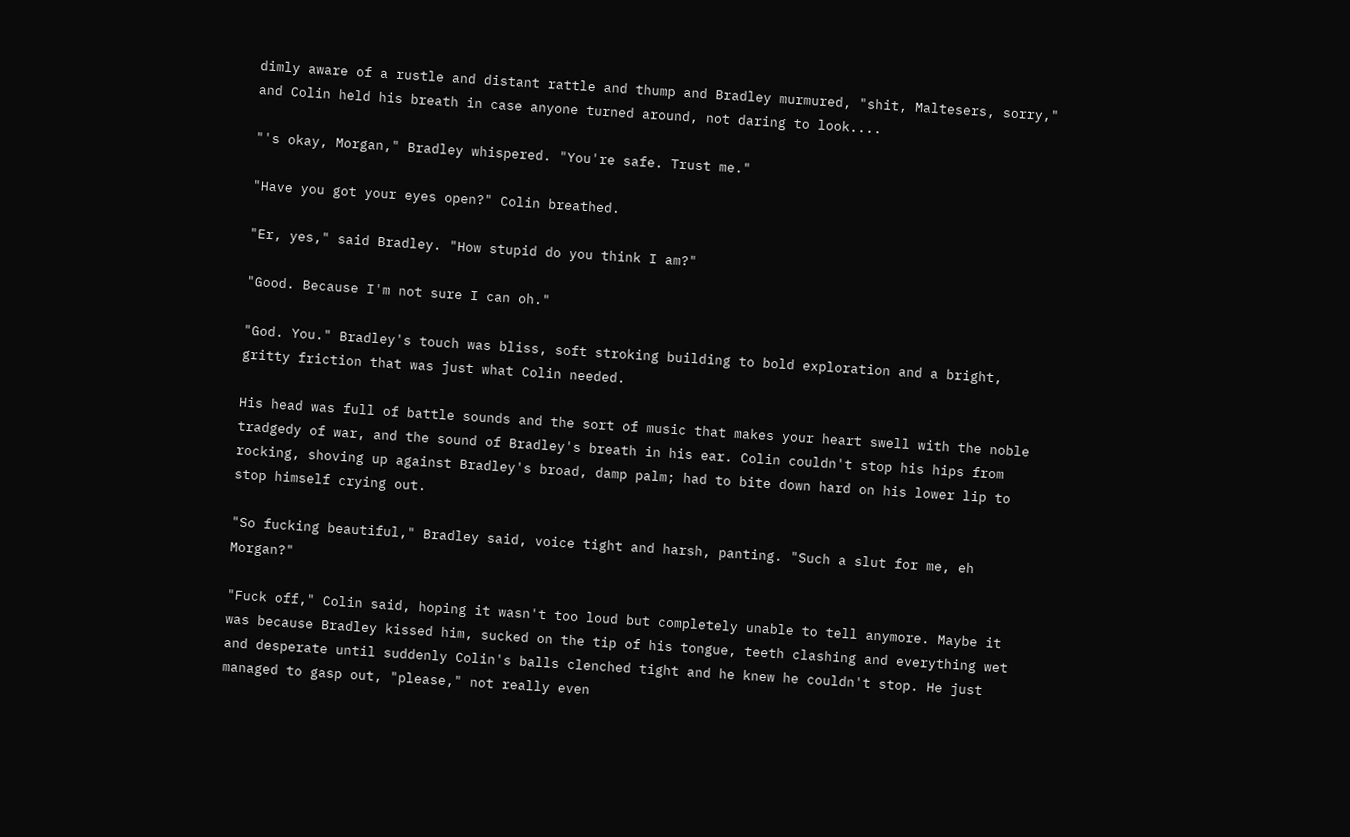dimly aware of a rustle and distant rattle and thump and Bradley murmured, "shit, Maltesers, sorry," and Colin held his breath in case anyone turned around, not daring to look....

"'s okay, Morgan," Bradley whispered. "You're safe. Trust me."

"Have you got your eyes open?" Colin breathed.

"Er, yes," said Bradley. "How stupid do you think I am?"

"Good. Because I'm not sure I can oh."

"God. You." Bradley's touch was bliss, soft stroking building to bold exploration and a bright, gritty friction that was just what Colin needed.

His head was full of battle sounds and the sort of music that makes your heart swell with the noble tradgedy of war, and the sound of Bradley's breath in his ear. Colin couldn't stop his hips from rocking, shoving up against Bradley's broad, damp palm; had to bite down hard on his lower lip to stop himself crying out.

"So fucking beautiful," Bradley said, voice tight and harsh, panting. "Such a slut for me, eh Morgan?"

"Fuck off," Colin said, hoping it wasn't too loud but completely unable to tell anymore. Maybe it was because Bradley kissed him, sucked on the tip of his tongue, teeth clashing and everything wet and desperate until suddenly Colin's balls clenched tight and he knew he couldn't stop. He just managed to gasp out, "please," not really even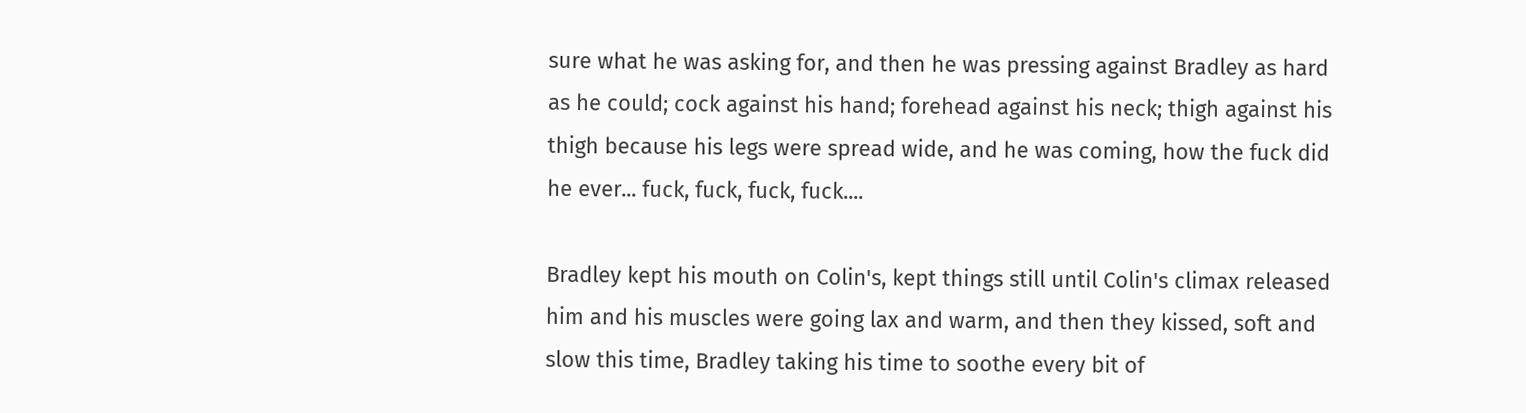sure what he was asking for, and then he was pressing against Bradley as hard as he could; cock against his hand; forehead against his neck; thigh against his thigh because his legs were spread wide, and he was coming, how the fuck did he ever... fuck, fuck, fuck, fuck....

Bradley kept his mouth on Colin's, kept things still until Colin's climax released him and his muscles were going lax and warm, and then they kissed, soft and slow this time, Bradley taking his time to soothe every bit of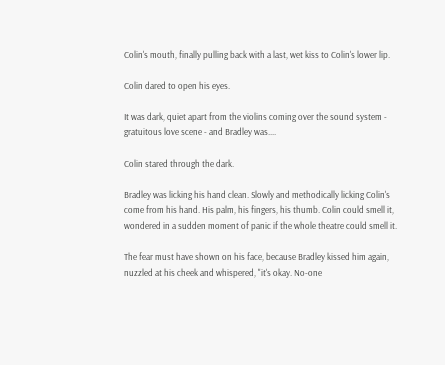Colin's mouth, finally pulling back with a last, wet kiss to Colin's lower lip.

Colin dared to open his eyes.

It was dark, quiet apart from the violins coming over the sound system - gratuitous love scene - and Bradley was....

Colin stared through the dark.

Bradley was licking his hand clean. Slowly and methodically licking Colin's come from his hand. His palm, his fingers, his thumb. Colin could smell it, wondered in a sudden moment of panic if the whole theatre could smell it.

The fear must have shown on his face, because Bradley kissed him again, nuzzled at his cheek and whispered, "it's okay. No-one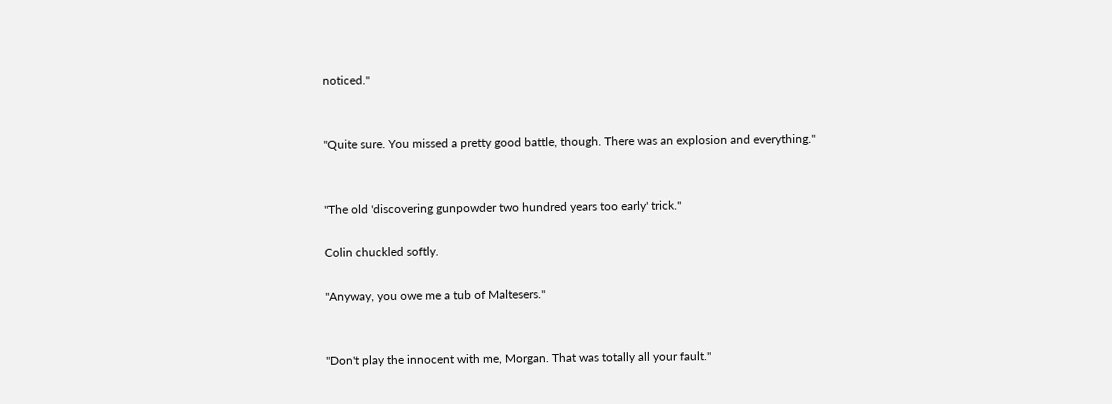noticed."


"Quite sure. You missed a pretty good battle, though. There was an explosion and everything."


"The old 'discovering gunpowder two hundred years too early' trick."

Colin chuckled softly.

"Anyway, you owe me a tub of Maltesers."


"Don't play the innocent with me, Morgan. That was totally all your fault."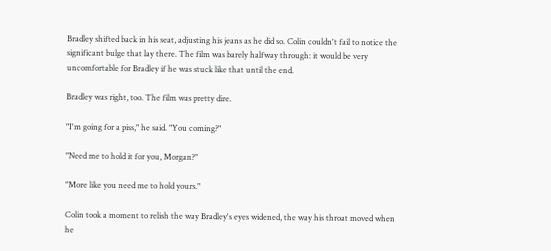Bradley shifted back in his seat, adjusting his jeans as he did so. Colin couldn't fail to notice the significant bulge that lay there. The film was barely halfway through: it would be very uncomfortable for Bradley if he was stuck like that until the end.

Bradley was right, too. The film was pretty dire.

"I'm going for a piss," he said. "You coming?"

"Need me to hold it for you, Morgan?"

"More like you need me to hold yours."

Colin took a moment to relish the way Bradley's eyes widened, the way his throat moved when he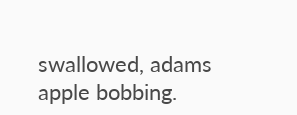swallowed, adams apple bobbing.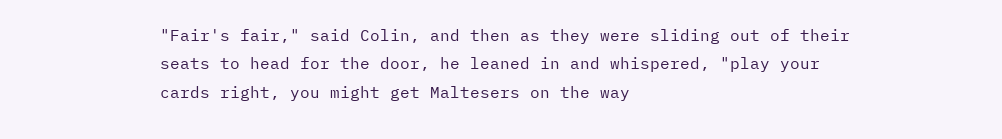"Fair's fair," said Colin, and then as they were sliding out of their seats to head for the door, he leaned in and whispered, "play your cards right, you might get Maltesers on the way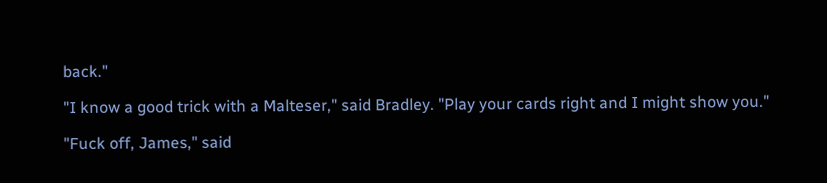back."

"I know a good trick with a Malteser," said Bradley. "Play your cards right and I might show you."

"Fuck off, James," said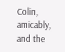Colin, amicably, and the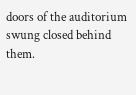doors of the auditorium swung closed behind them.